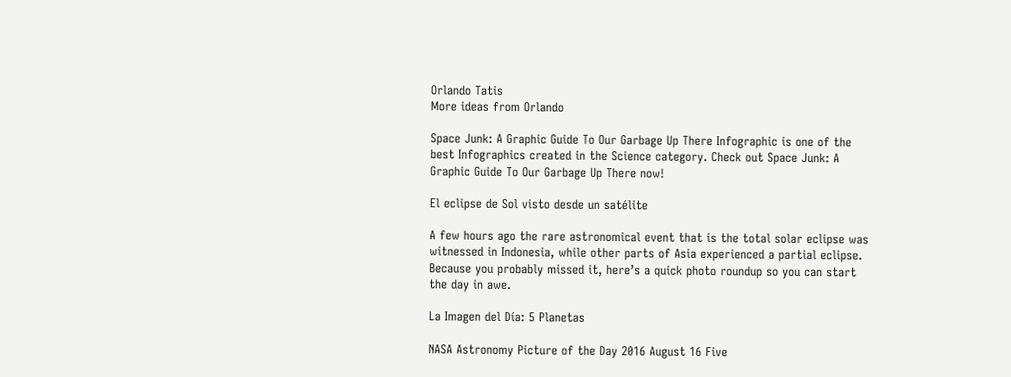Orlando Tatis
More ideas from Orlando

Space Junk: A Graphic Guide To Our Garbage Up There Infographic is one of the best Infographics created in the Science category. Check out Space Junk: A Graphic Guide To Our Garbage Up There now!

El eclipse de Sol visto desde un satélite

A few hours ago the rare astronomical event that is the total solar eclipse was witnessed in Indonesia, while other parts of Asia experienced a partial eclipse. Because you probably missed it, here’s a quick photo roundup so you can start the day in awe.

La Imagen del Día: 5 Planetas

NASA Astronomy Picture of the Day 2016 August 16 Five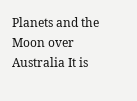Planets and the Moon over Australia It is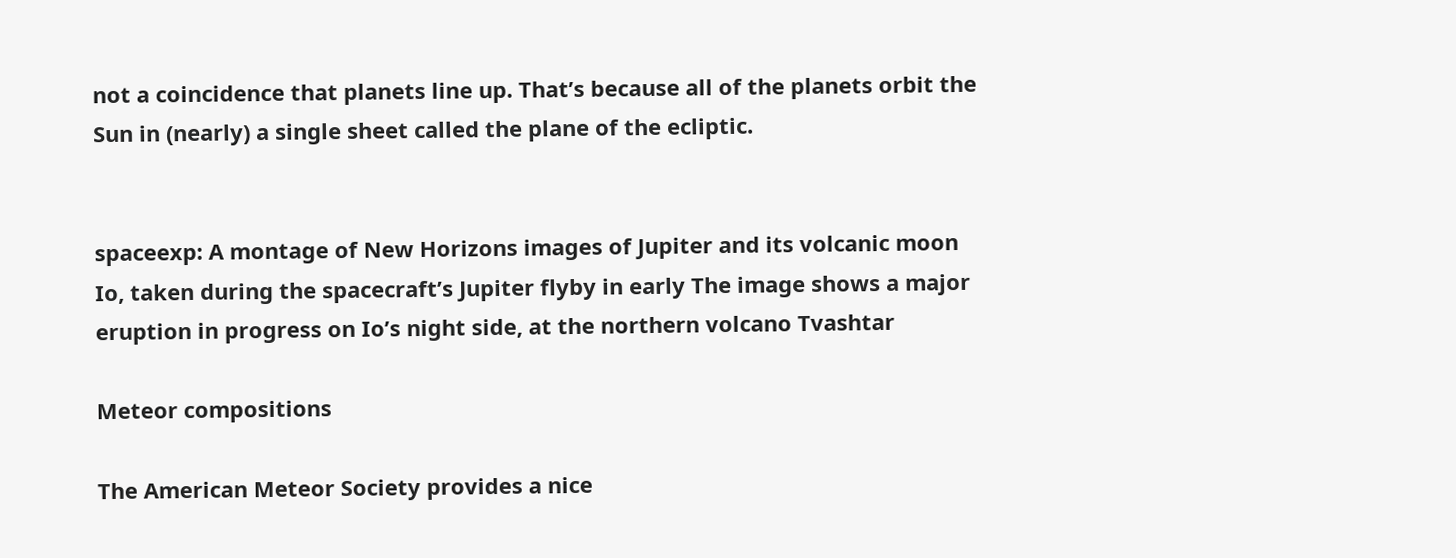not a coincidence that planets line up. That’s because all of the planets orbit the Sun in (nearly) a single sheet called the plane of the ecliptic.


spaceexp: A montage of New Horizons images of Jupiter and its volcanic moon Io, taken during the spacecraft’s Jupiter flyby in early The image shows a major eruption in progress on Io’s night side, at the northern volcano Tvashtar

Meteor compositions

The American Meteor Society provides a nice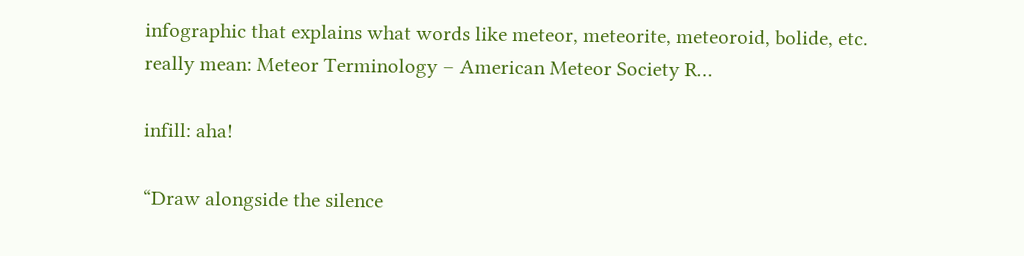infographic that explains what words like meteor, meteorite, meteoroid, bolide, etc. really mean: Meteor Terminology – American Meteor Society R…

infill: aha!

“Draw alongside the silence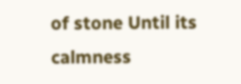of stone Until its calmness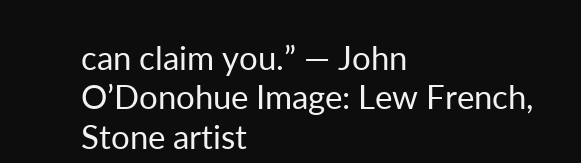can claim you.” ― John O’Donohue Image: Lew French, Stone artist